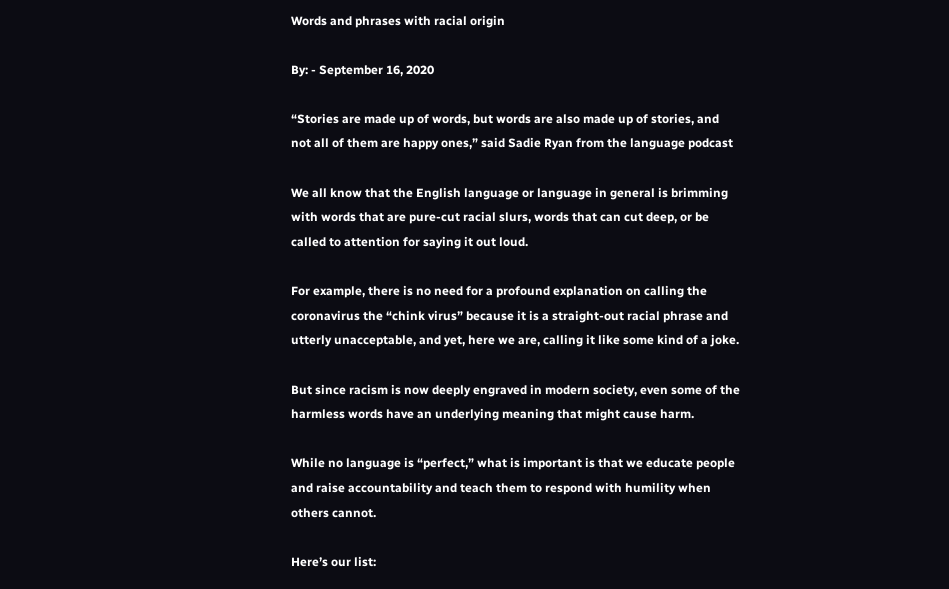Words and phrases with racial origin

By: - September 16, 2020

“Stories are made up of words, but words are also made up of stories, and not all of them are happy ones,” said Sadie Ryan from the language podcast

We all know that the English language or language in general is brimming with words that are pure-cut racial slurs, words that can cut deep, or be called to attention for saying it out loud.

For example, there is no need for a profound explanation on calling the coronavirus the “chink virus” because it is a straight-out racial phrase and utterly unacceptable, and yet, here we are, calling it like some kind of a joke.

But since racism is now deeply engraved in modern society, even some of the harmless words have an underlying meaning that might cause harm.

While no language is “perfect,” what is important is that we educate people and raise accountability and teach them to respond with humility when others cannot.

Here’s our list: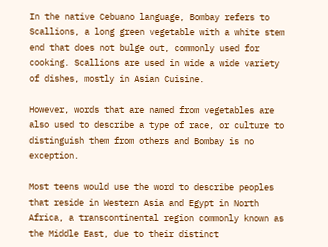In the native Cebuano language, Bombay refers to Scallions, a long green vegetable with a white stem end that does not bulge out, commonly used for cooking. Scallions are used in wide a wide variety of dishes, mostly in Asian Cuisine.

However, words that are named from vegetables are also used to describe a type of race, or culture to distinguish them from others and Bombay is no exception.

Most teens would use the word to describe peoples that reside in Western Asia and Egypt in North Africa, a transcontinental region commonly known as the Middle East, due to their distinct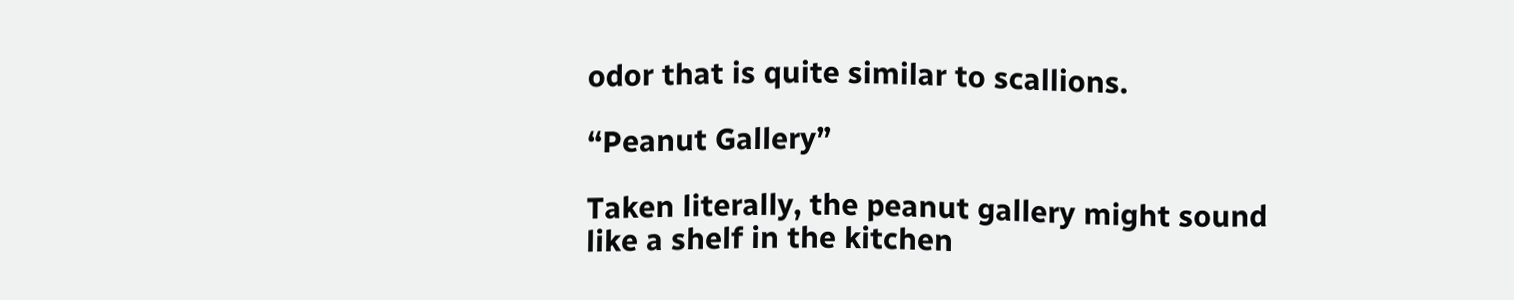odor that is quite similar to scallions.

“Peanut Gallery”

Taken literally, the peanut gallery might sound like a shelf in the kitchen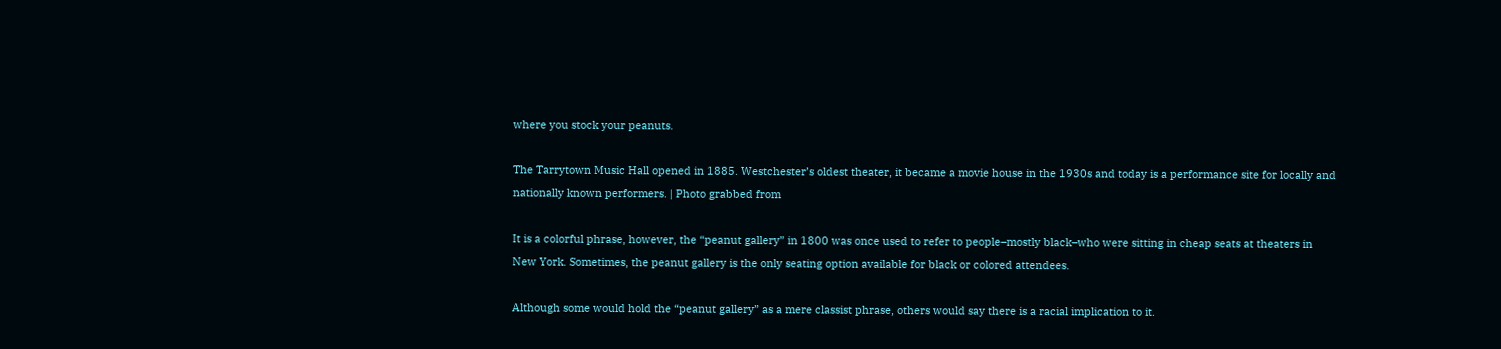where you stock your peanuts.

The Tarrytown Music Hall opened in 1885. Westchester’s oldest theater, it became a movie house in the 1930s and today is a performance site for locally and nationally known performers. | Photo grabbed from

It is a colorful phrase, however, the “peanut gallery” in 1800 was once used to refer to people–mostly black–who were sitting in cheap seats at theaters in New York. Sometimes, the peanut gallery is the only seating option available for black or colored attendees.

Although some would hold the “peanut gallery” as a mere classist phrase, others would say there is a racial implication to it.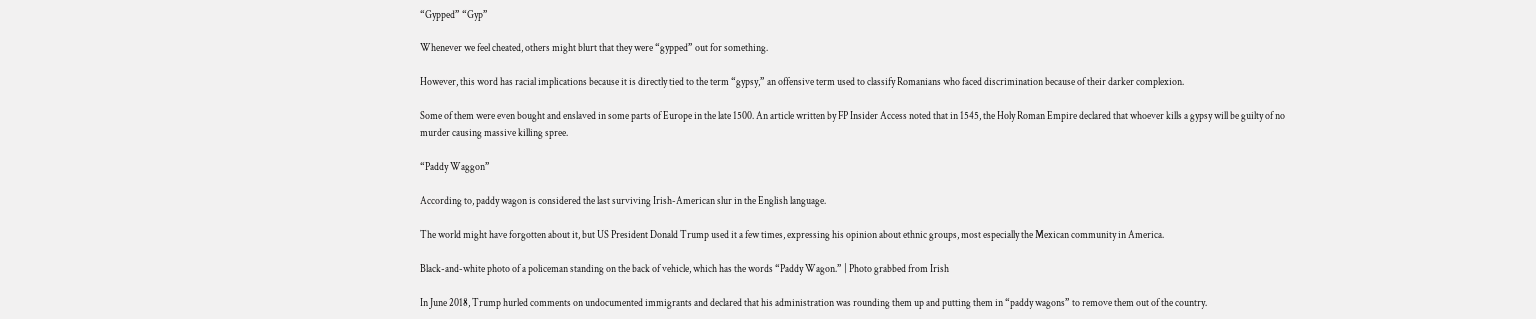“Gypped” “Gyp”

Whenever we feel cheated, others might blurt that they were “gypped” out for something.

However, this word has racial implications because it is directly tied to the term “gypsy,” an offensive term used to classify Romanians who faced discrimination because of their darker complexion.

Some of them were even bought and enslaved in some parts of Europe in the late 1500. An article written by FP Insider Access noted that in 1545, the Holy Roman Empire declared that whoever kills a gypsy will be guilty of no murder causing massive killing spree.

“Paddy Waggon”

According to, paddy wagon is considered the last surviving Irish-American slur in the English language.

The world might have forgotten about it, but US President Donald Trump used it a few times, expressing his opinion about ethnic groups, most especially the Mexican community in America.

Black-and-white photo of a policeman standing on the back of vehicle, which has the words “Paddy Wagon.” | Photo grabbed from Irish

In June 2018, Trump hurled comments on undocumented immigrants and declared that his administration was rounding them up and putting them in “paddy wagons” to remove them out of the country.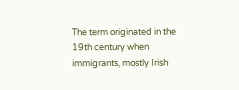The term originated in the 19th century when immigrants, mostly Irish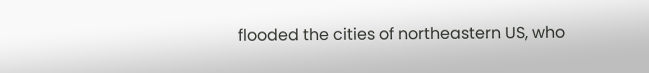flooded the cities of northeastern US, who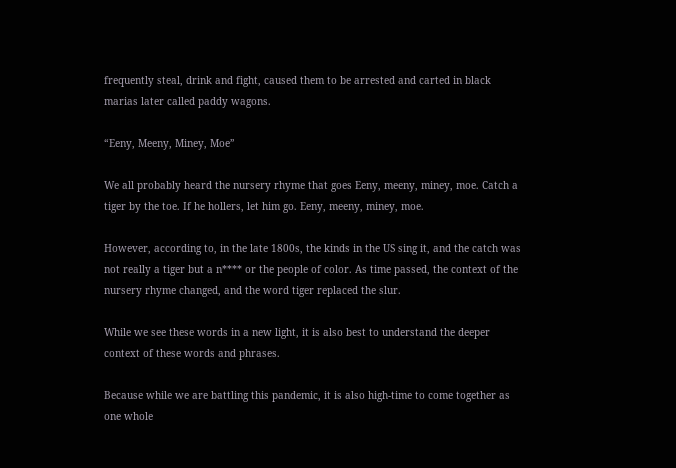frequently steal, drink and fight, caused them to be arrested and carted in black marias later called paddy wagons.

“Eeny, Meeny, Miney, Moe”

We all probably heard the nursery rhyme that goes Eeny, meeny, miney, moe. Catch a tiger by the toe. If he hollers, let him go. Eeny, meeny, miney, moe.

However, according to, in the late 1800s, the kinds in the US sing it, and the catch was not really a tiger but a n**** or the people of color. As time passed, the context of the nursery rhyme changed, and the word tiger replaced the slur.

While we see these words in a new light, it is also best to understand the deeper context of these words and phrases.

Because while we are battling this pandemic, it is also high-time to come together as one whole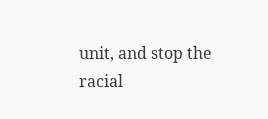unit, and stop the racial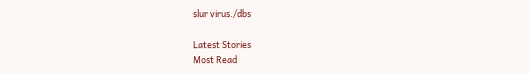slur virus./dbs

Latest Stories
Most Read